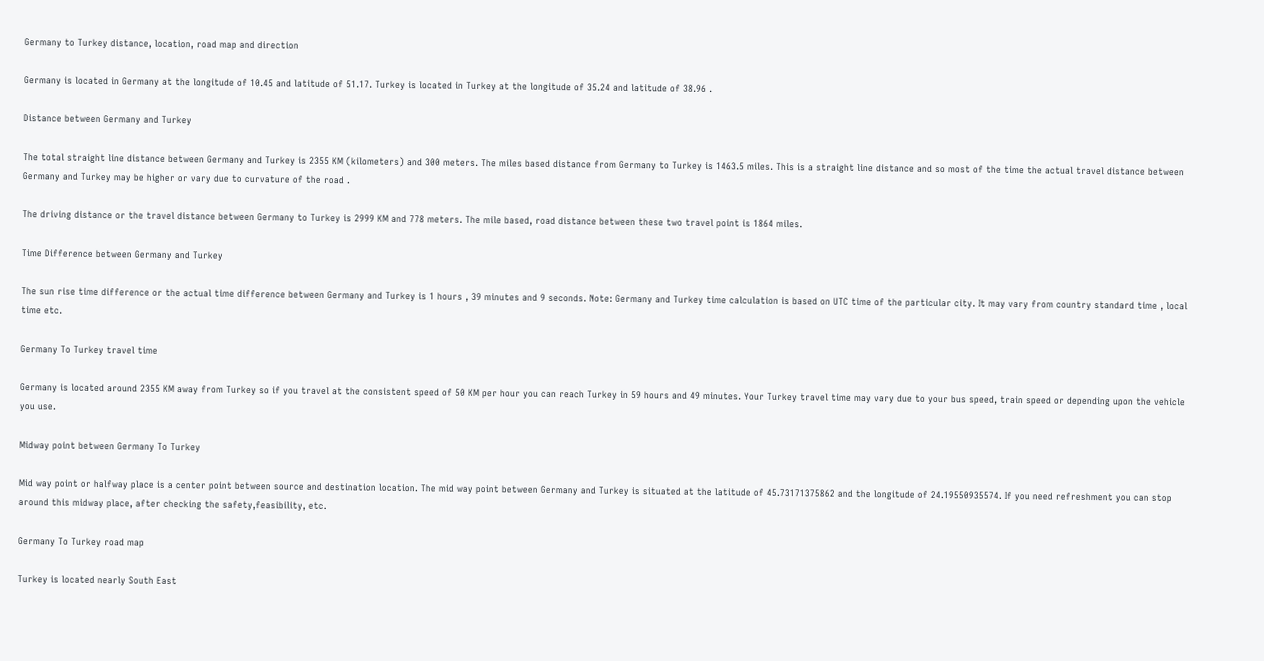Germany to Turkey distance, location, road map and direction

Germany is located in Germany at the longitude of 10.45 and latitude of 51.17. Turkey is located in Turkey at the longitude of 35.24 and latitude of 38.96 .

Distance between Germany and Turkey

The total straight line distance between Germany and Turkey is 2355 KM (kilometers) and 300 meters. The miles based distance from Germany to Turkey is 1463.5 miles. This is a straight line distance and so most of the time the actual travel distance between Germany and Turkey may be higher or vary due to curvature of the road .

The driving distance or the travel distance between Germany to Turkey is 2999 KM and 778 meters. The mile based, road distance between these two travel point is 1864 miles.

Time Difference between Germany and Turkey

The sun rise time difference or the actual time difference between Germany and Turkey is 1 hours , 39 minutes and 9 seconds. Note: Germany and Turkey time calculation is based on UTC time of the particular city. It may vary from country standard time , local time etc.

Germany To Turkey travel time

Germany is located around 2355 KM away from Turkey so if you travel at the consistent speed of 50 KM per hour you can reach Turkey in 59 hours and 49 minutes. Your Turkey travel time may vary due to your bus speed, train speed or depending upon the vehicle you use.

Midway point between Germany To Turkey

Mid way point or halfway place is a center point between source and destination location. The mid way point between Germany and Turkey is situated at the latitude of 45.73171375862 and the longitude of 24.19550935574. If you need refreshment you can stop around this midway place, after checking the safety,feasibility, etc.

Germany To Turkey road map

Turkey is located nearly South East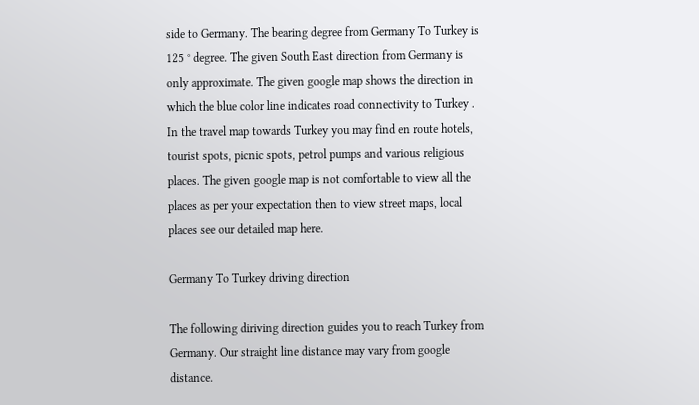side to Germany. The bearing degree from Germany To Turkey is 125 ° degree. The given South East direction from Germany is only approximate. The given google map shows the direction in which the blue color line indicates road connectivity to Turkey . In the travel map towards Turkey you may find en route hotels, tourist spots, picnic spots, petrol pumps and various religious places. The given google map is not comfortable to view all the places as per your expectation then to view street maps, local places see our detailed map here.

Germany To Turkey driving direction

The following diriving direction guides you to reach Turkey from Germany. Our straight line distance may vary from google distance.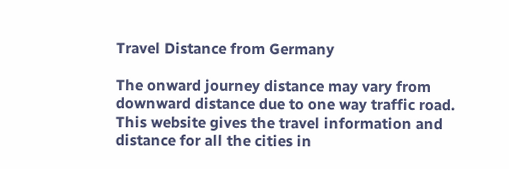Travel Distance from Germany

The onward journey distance may vary from downward distance due to one way traffic road. This website gives the travel information and distance for all the cities in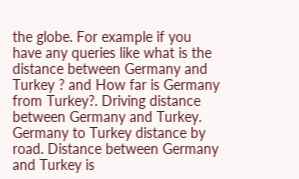the globe. For example if you have any queries like what is the distance between Germany and Turkey ? and How far is Germany from Turkey?. Driving distance between Germany and Turkey. Germany to Turkey distance by road. Distance between Germany and Turkey is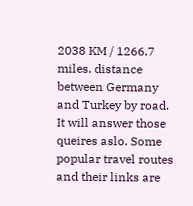2038 KM / 1266.7 miles. distance between Germany and Turkey by road. It will answer those queires aslo. Some popular travel routes and their links are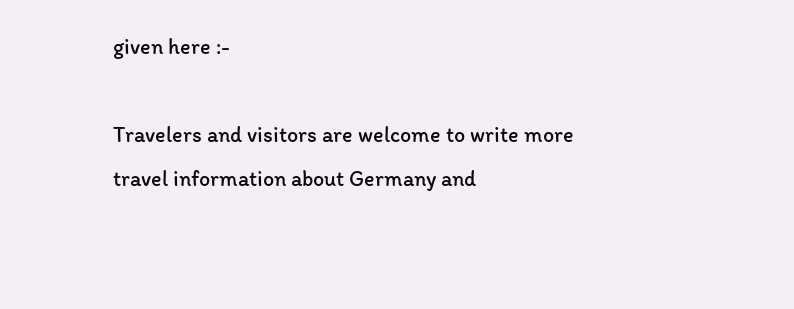given here :-

Travelers and visitors are welcome to write more travel information about Germany and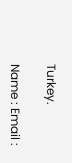Turkey.

Name : Email :